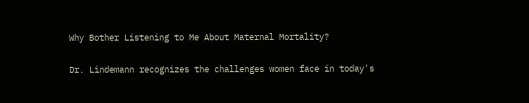Why Bother Listening to Me About Maternal Mortality?

Dr. Lindemann recognizes the challenges women face in today's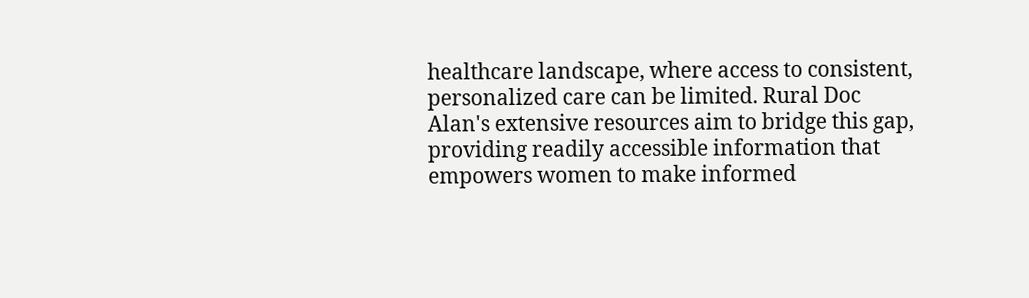healthcare landscape, where access to consistent, personalized care can be limited. Rural Doc Alan's extensive resources aim to bridge this gap, providing readily accessible information that empowers women to make informed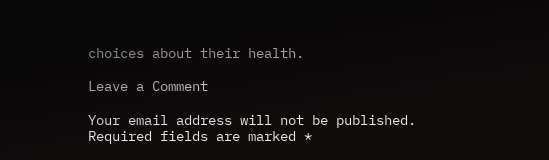choices about their health.

Leave a Comment

Your email address will not be published. Required fields are marked *